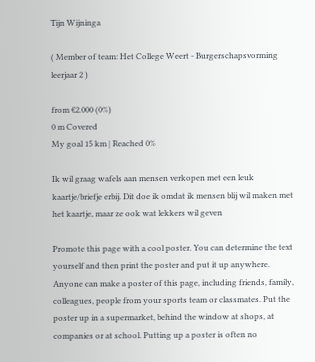Tijn Wijninga

( Member of team: Het College Weert - Burgerschapsvorming leerjaar 2 )

from €2.000 (0%)
0 m Covered
My goal 15 km | Reached 0%

Ik wil graag wafels aan mensen verkopen met een leuk kaartje/briefje erbij. Dit doe ik omdat ik mensen blij wil maken met het kaartje, maar ze ook wat lekkers wil geven

Promote this page with a cool poster. You can determine the text yourself and then print the poster and put it up anywhere. Anyone can make a poster of this page, including friends, family, colleagues, people from your sports team or classmates. Put the poster up in a supermarket, behind the window at shops, at companies or at school. Putting up a poster is often no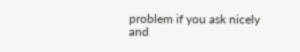problem if you ask nicely and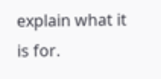explain what it is for.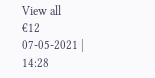View all
€12 07-05-2021 | 14:28